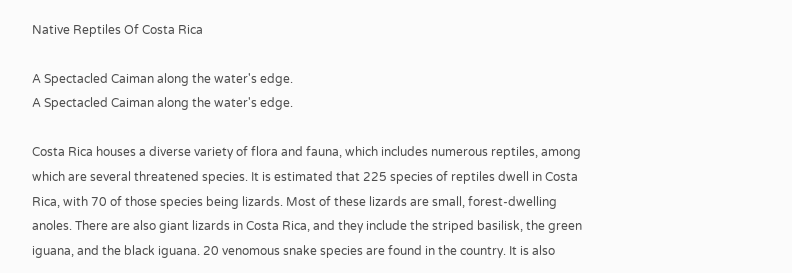Native Reptiles Of Costa Rica

A Spectacled Caiman along the water's edge.
A Spectacled Caiman along the water's edge.

Costa Rica houses a diverse variety of flora and fauna, which includes numerous reptiles, among which are several threatened species. It is estimated that 225 species of reptiles dwell in Costa Rica, with 70 of those species being lizards. Most of these lizards are small, forest-dwelling anoles. There are also giant lizards in Costa Rica, and they include the striped basilisk, the green iguana, and the black iguana. 20 venomous snake species are found in the country. It is also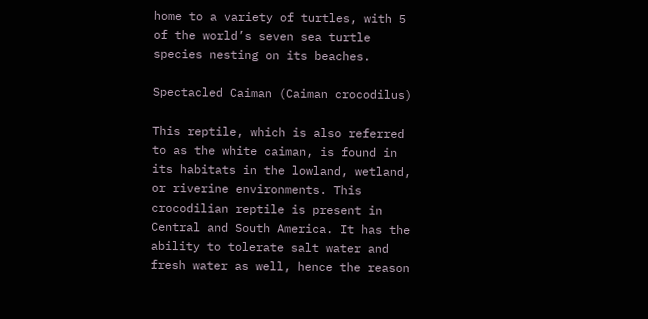home to a variety of turtles, with 5 of the world’s seven sea turtle species nesting on its beaches.

Spectacled Caiman (Caiman crocodilus)

This reptile, which is also referred to as the white caiman, is found in its habitats in the lowland, wetland, or riverine environments. This crocodilian reptile is present in Central and South America. It has the ability to tolerate salt water and fresh water as well, hence the reason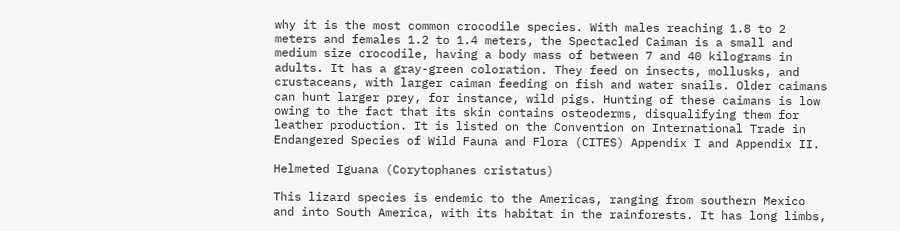why it is the most common crocodile species. With males reaching 1.8 to 2 meters and females 1.2 to 1.4 meters, the Spectacled Caiman is a small and medium size crocodile, having a body mass of between 7 and 40 kilograms in adults. It has a gray-green coloration. They feed on insects, mollusks, and crustaceans, with larger caiman feeding on fish and water snails. Older caimans can hunt larger prey, for instance, wild pigs. Hunting of these caimans is low owing to the fact that its skin contains osteoderms, disqualifying them for leather production. It is listed on the Convention on International Trade in Endangered Species of Wild Fauna and Flora (CITES) Appendix I and Appendix II.

Helmeted Iguana (Corytophanes cristatus)

This lizard species is endemic to the Americas, ranging from southern Mexico and into South America, with its habitat in the rainforests. It has long limbs,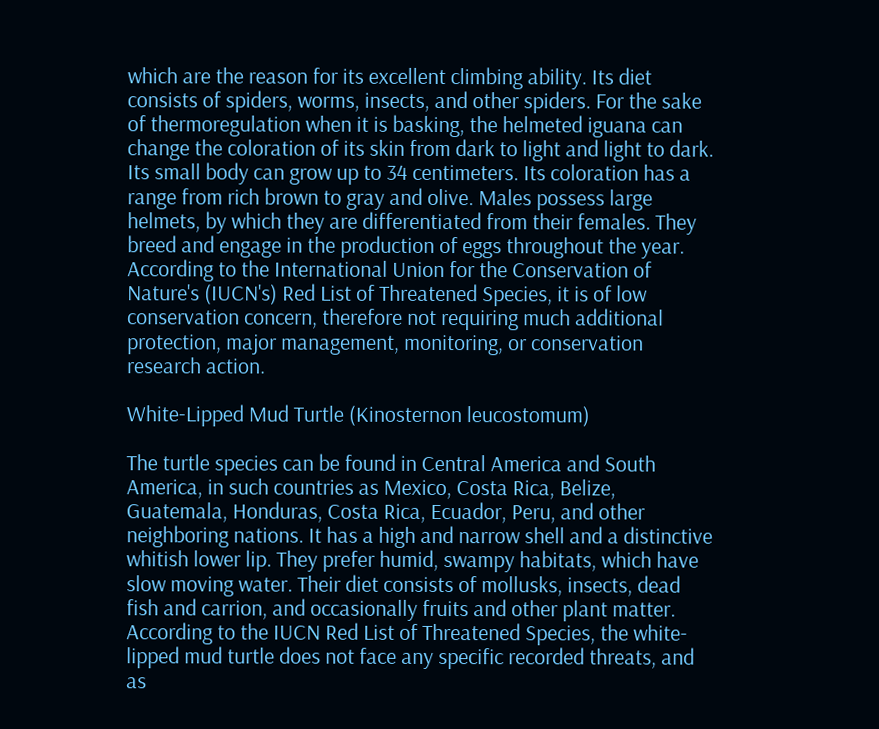which are the reason for its excellent climbing ability. Its diet consists of spiders, worms, insects, and other spiders. For the sake of thermoregulation when it is basking, the helmeted iguana can change the coloration of its skin from dark to light and light to dark. Its small body can grow up to 34 centimeters. Its coloration has a range from rich brown to gray and olive. Males possess large helmets, by which they are differentiated from their females. They breed and engage in the production of eggs throughout the year. According to the International Union for the Conservation of Nature's (IUCN's) Red List of Threatened Species, it is of low conservation concern, therefore not requiring much additional protection, major management, monitoring, or conservation research action.

White-Lipped Mud Turtle (Kinosternon leucostomum)

The turtle species can be found in Central America and South America, in such countries as Mexico, Costa Rica, Belize, Guatemala, Honduras, Costa Rica, Ecuador, Peru, and other neighboring nations. It has a high and narrow shell and a distinctive whitish lower lip. They prefer humid, swampy habitats, which have slow moving water. Their diet consists of mollusks, insects, dead fish and carrion, and occasionally fruits and other plant matter. According to the IUCN Red List of Threatened Species, the white-lipped mud turtle does not face any specific recorded threats, and as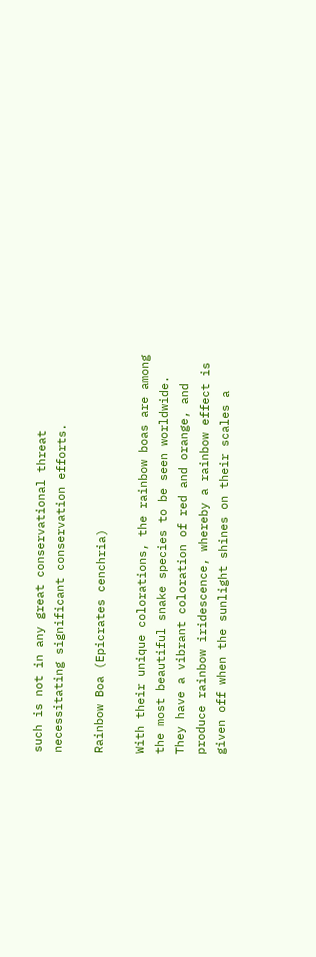such is not in any great conservational threat necessitating significant conservation efforts.

Rainbow Boa (Epicrates cenchria)

With their unique colorations, the rainbow boas are among the most beautiful snake species to be seen worldwide. They have a vibrant coloration of red and orange, and produce rainbow iridescence, whereby a rainbow effect is given off when the sunlight shines on their scales a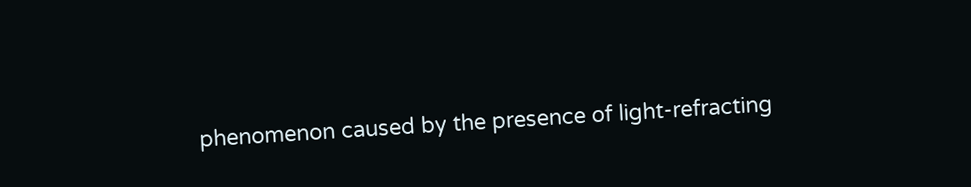phenomenon caused by the presence of light-refracting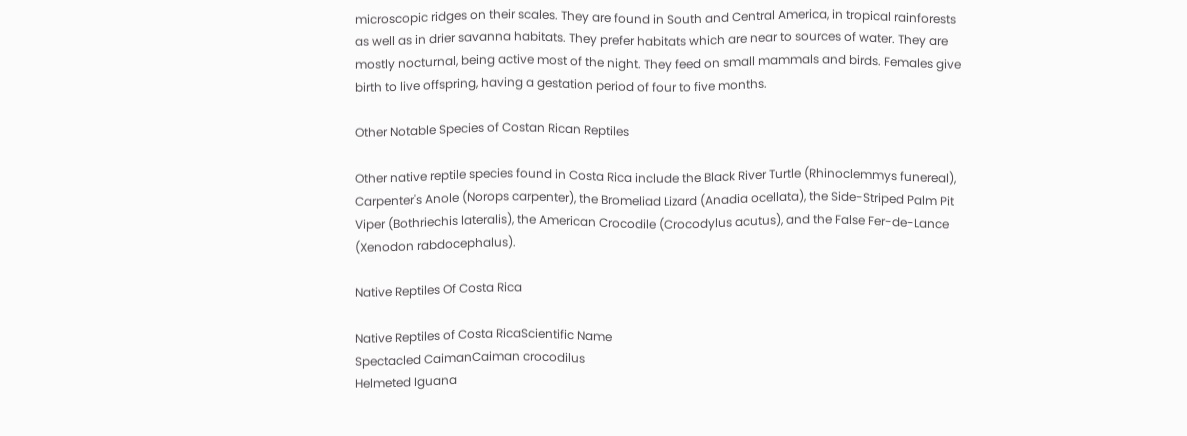microscopic ridges on their scales. They are found in South and Central America, in tropical rainforests as well as in drier savanna habitats. They prefer habitats which are near to sources of water. They are mostly nocturnal, being active most of the night. They feed on small mammals and birds. Females give birth to live offspring, having a gestation period of four to five months.

Other Notable Species of Costan Rican Reptiles

Other native reptile species found in Costa Rica include the Black River Turtle (Rhinoclemmys funereal), Carpenter's Anole (Norops carpenter), the Bromeliad Lizard (Anadia ocellata), the Side-Striped Palm Pit Viper (Bothriechis lateralis), the American Crocodile (Crocodylus acutus), and the False Fer-de-Lance (Xenodon rabdocephalus).

Native Reptiles Of Costa Rica

Native Reptiles of Costa RicaScientific Name
Spectacled CaimanCaiman crocodilus
Helmeted Iguana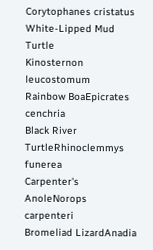Corytophanes cristatus
White-Lipped Mud Turtle
Kinosternon leucostomum
Rainbow BoaEpicrates cenchria
Black River TurtleRhinoclemmys funerea
Carpenter's AnoleNorops carpenteri
Bromeliad LizardAnadia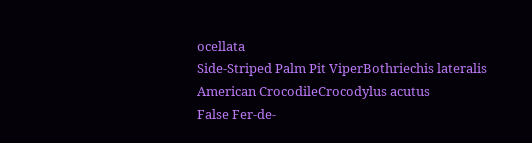ocellata
Side-Striped Palm Pit ViperBothriechis lateralis
American CrocodileCrocodylus acutus
False Fer-de-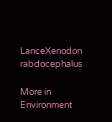LanceXenodon rabdocephalus

More in Environment